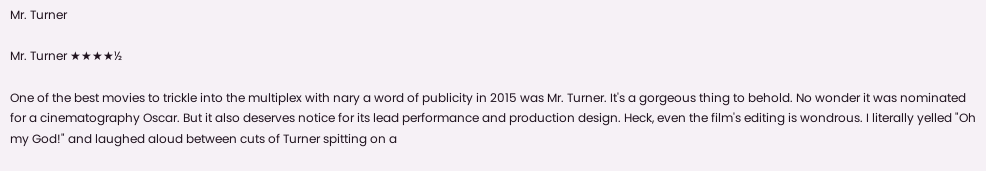Mr. Turner

Mr. Turner ★★★★½

One of the best movies to trickle into the multiplex with nary a word of publicity in 2015 was Mr. Turner. It's a gorgeous thing to behold. No wonder it was nominated for a cinematography Oscar. But it also deserves notice for its lead performance and production design. Heck, even the film's editing is wondrous. I literally yelled "Oh my God!" and laughed aloud between cuts of Turner spitting on a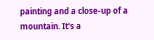painting and a close-up of a mountain. It's a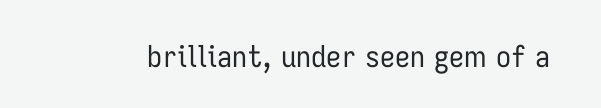brilliant, under seen gem of a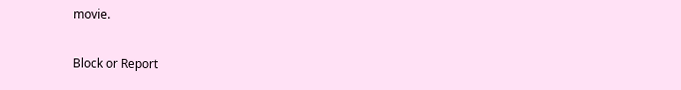movie.

Block or Report